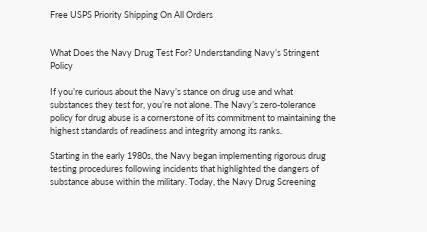Free USPS Priority Shipping On All Orders


What Does the Navy Drug Test For? Understanding Navy’s Stringent Policy

If you’re curious about the Navy’s stance on drug use and what substances they test for, you’re not alone. The Navy’s zero-tolerance policy for drug abuse is a cornerstone of its commitment to maintaining the highest standards of readiness and integrity among its ranks.

Starting in the early 1980s, the Navy began implementing rigorous drug testing procedures following incidents that highlighted the dangers of substance abuse within the military. Today, the Navy Drug Screening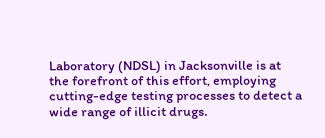Laboratory (NDSL) in Jacksonville is at the forefront of this effort, employing cutting-edge testing processes to detect a wide range of illicit drugs.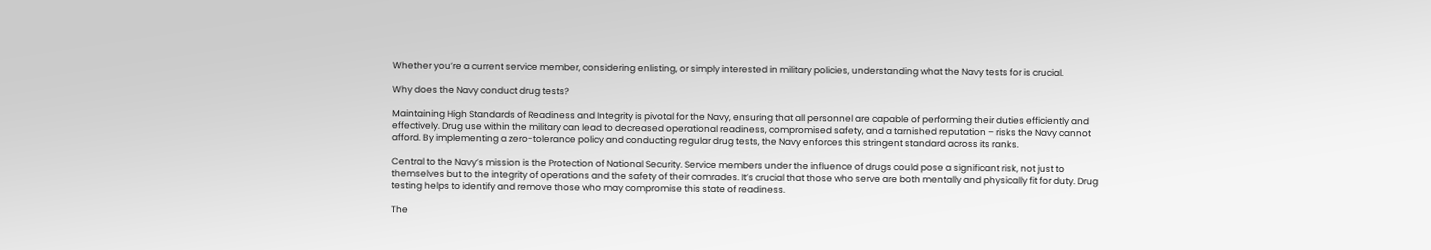Whether you’re a current service member, considering enlisting, or simply interested in military policies, understanding what the Navy tests for is crucial.

Why does the Navy conduct drug tests?

Maintaining High Standards of Readiness and Integrity is pivotal for the Navy, ensuring that all personnel are capable of performing their duties efficiently and effectively. Drug use within the military can lead to decreased operational readiness, compromised safety, and a tarnished reputation – risks the Navy cannot afford. By implementing a zero-tolerance policy and conducting regular drug tests, the Navy enforces this stringent standard across its ranks.

Central to the Navy’s mission is the Protection of National Security. Service members under the influence of drugs could pose a significant risk, not just to themselves but to the integrity of operations and the safety of their comrades. It’s crucial that those who serve are both mentally and physically fit for duty. Drug testing helps to identify and remove those who may compromise this state of readiness.

The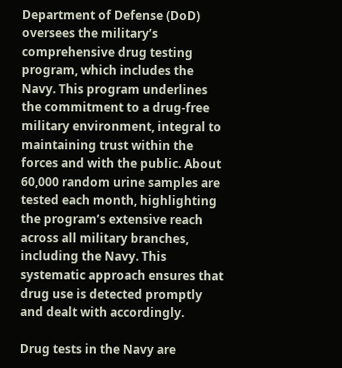Department of Defense (DoD) oversees the military’s comprehensive drug testing program, which includes the Navy. This program underlines the commitment to a drug-free military environment, integral to maintaining trust within the forces and with the public. About 60,000 random urine samples are tested each month, highlighting the program’s extensive reach across all military branches, including the Navy. This systematic approach ensures that drug use is detected promptly and dealt with accordingly.

Drug tests in the Navy are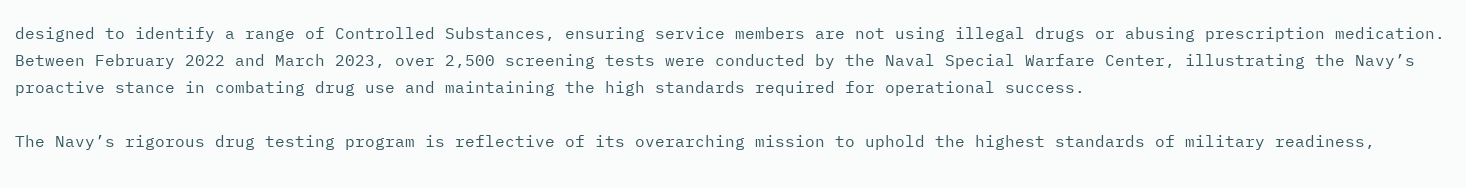designed to identify a range of Controlled Substances, ensuring service members are not using illegal drugs or abusing prescription medication. Between February 2022 and March 2023, over 2,500 screening tests were conducted by the Naval Special Warfare Center, illustrating the Navy’s proactive stance in combating drug use and maintaining the high standards required for operational success.

The Navy’s rigorous drug testing program is reflective of its overarching mission to uphold the highest standards of military readiness,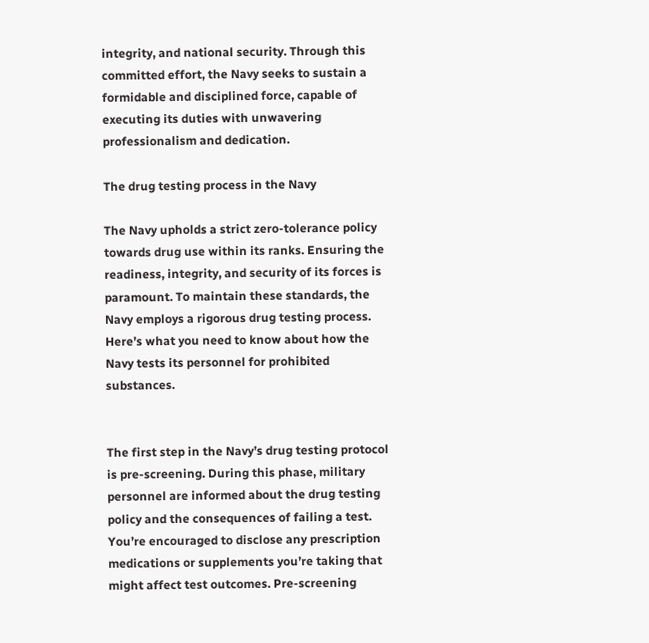integrity, and national security. Through this committed effort, the Navy seeks to sustain a formidable and disciplined force, capable of executing its duties with unwavering professionalism and dedication.

The drug testing process in the Navy

The Navy upholds a strict zero-tolerance policy towards drug use within its ranks. Ensuring the readiness, integrity, and security of its forces is paramount. To maintain these standards, the Navy employs a rigorous drug testing process. Here’s what you need to know about how the Navy tests its personnel for prohibited substances.


The first step in the Navy’s drug testing protocol is pre-screening. During this phase, military personnel are informed about the drug testing policy and the consequences of failing a test. You’re encouraged to disclose any prescription medications or supplements you’re taking that might affect test outcomes. Pre-screening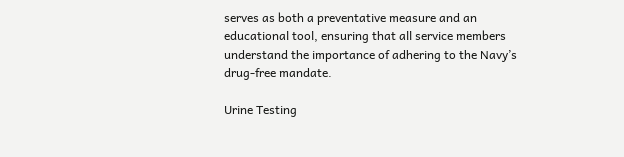serves as both a preventative measure and an educational tool, ensuring that all service members understand the importance of adhering to the Navy’s drug-free mandate.

Urine Testing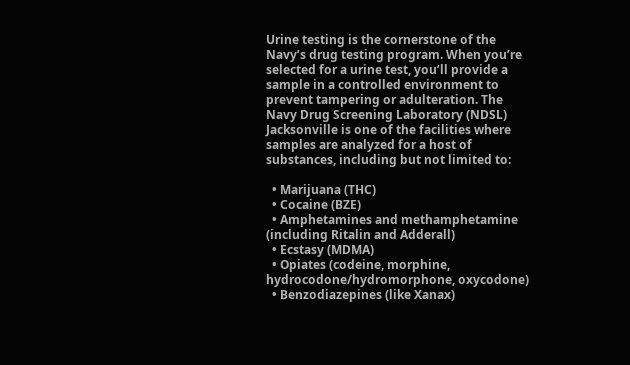Urine testing is the cornerstone of the Navy’s drug testing program. When you’re selected for a urine test, you’ll provide a sample in a controlled environment to prevent tampering or adulteration. The Navy Drug Screening Laboratory (NDSL) Jacksonville is one of the facilities where samples are analyzed for a host of substances, including but not limited to:

  • Marijuana (THC)
  • Cocaine (BZE)
  • Amphetamines and methamphetamine (including Ritalin and Adderall)
  • Ecstasy (MDMA)
  • Opiates (codeine, morphine, hydrocodone/hydromorphone, oxycodone)
  • Benzodiazepines (like Xanax)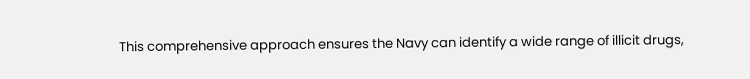This comprehensive approach ensures the Navy can identify a wide range of illicit drugs,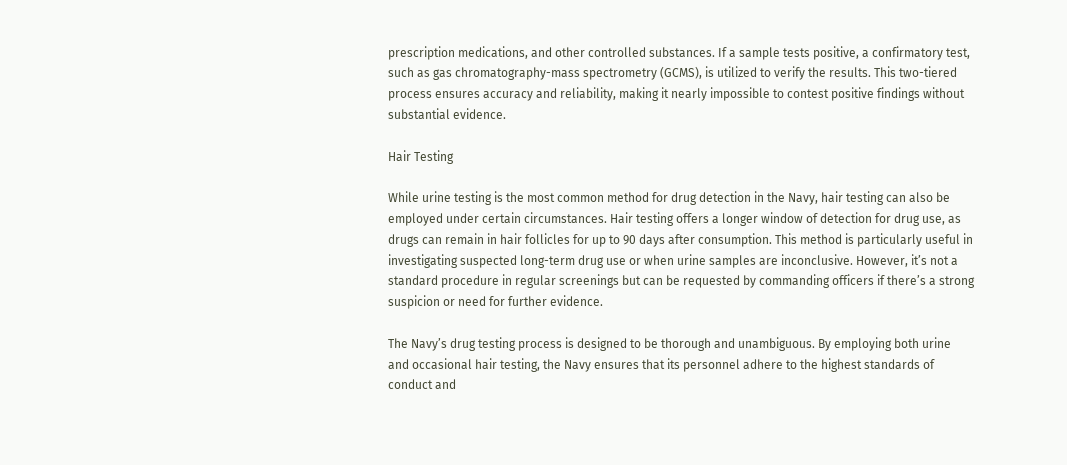prescription medications, and other controlled substances. If a sample tests positive, a confirmatory test, such as gas chromatography-mass spectrometry (GCMS), is utilized to verify the results. This two-tiered process ensures accuracy and reliability, making it nearly impossible to contest positive findings without substantial evidence.

Hair Testing

While urine testing is the most common method for drug detection in the Navy, hair testing can also be employed under certain circumstances. Hair testing offers a longer window of detection for drug use, as drugs can remain in hair follicles for up to 90 days after consumption. This method is particularly useful in investigating suspected long-term drug use or when urine samples are inconclusive. However, it’s not a standard procedure in regular screenings but can be requested by commanding officers if there’s a strong suspicion or need for further evidence.

The Navy’s drug testing process is designed to be thorough and unambiguous. By employing both urine and occasional hair testing, the Navy ensures that its personnel adhere to the highest standards of conduct and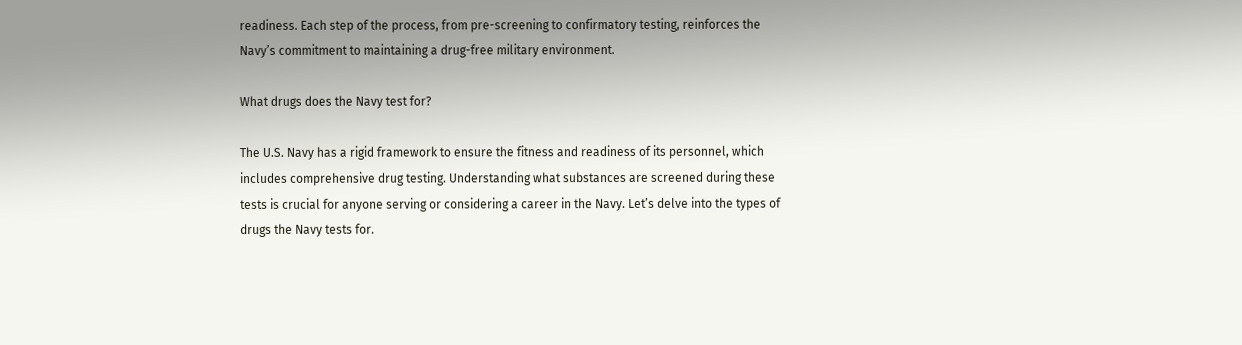readiness. Each step of the process, from pre-screening to confirmatory testing, reinforces the Navy’s commitment to maintaining a drug-free military environment.

What drugs does the Navy test for?

The U.S. Navy has a rigid framework to ensure the fitness and readiness of its personnel, which includes comprehensive drug testing. Understanding what substances are screened during these tests is crucial for anyone serving or considering a career in the Navy. Let’s delve into the types of drugs the Navy tests for.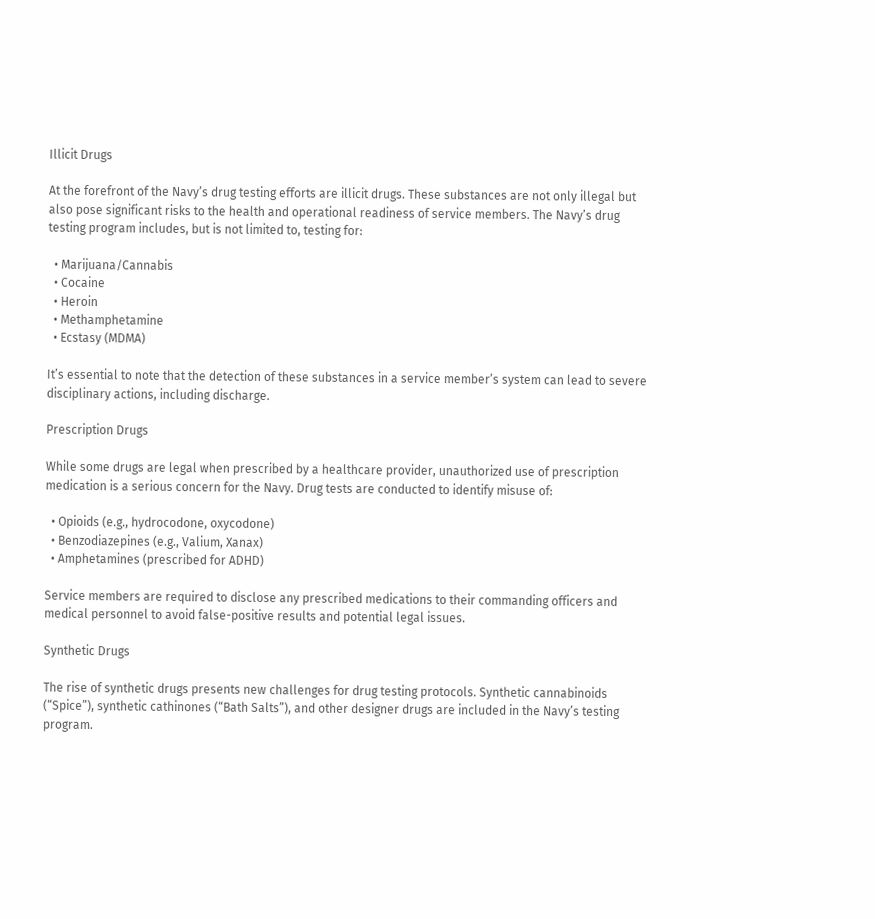Illicit Drugs

At the forefront of the Navy’s drug testing efforts are illicit drugs. These substances are not only illegal but also pose significant risks to the health and operational readiness of service members. The Navy’s drug testing program includes, but is not limited to, testing for:

  • Marijuana/Cannabis
  • Cocaine
  • Heroin
  • Methamphetamine
  • Ecstasy (MDMA)

It’s essential to note that the detection of these substances in a service member’s system can lead to severe disciplinary actions, including discharge.

Prescription Drugs

While some drugs are legal when prescribed by a healthcare provider, unauthorized use of prescription medication is a serious concern for the Navy. Drug tests are conducted to identify misuse of:

  • Opioids (e.g., hydrocodone, oxycodone)
  • Benzodiazepines (e.g., Valium, Xanax)
  • Amphetamines (prescribed for ADHD)

Service members are required to disclose any prescribed medications to their commanding officers and medical personnel to avoid false-positive results and potential legal issues.

Synthetic Drugs

The rise of synthetic drugs presents new challenges for drug testing protocols. Synthetic cannabinoids (“Spice”), synthetic cathinones (“Bath Salts”), and other designer drugs are included in the Navy’s testing program.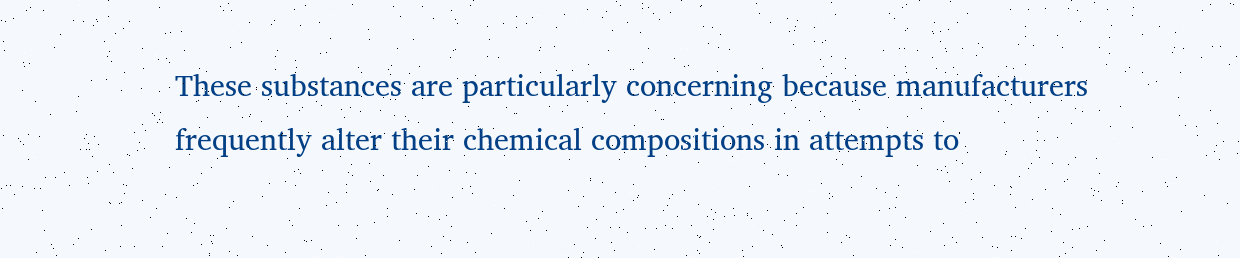These substances are particularly concerning because manufacturers frequently alter their chemical compositions in attempts to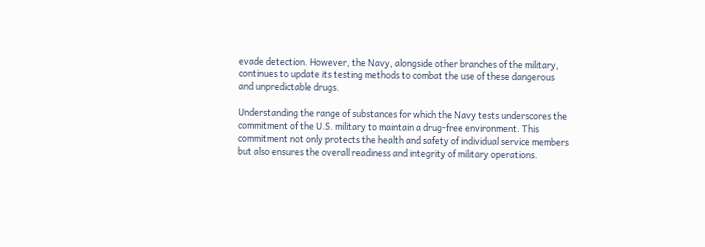evade detection. However, the Navy, alongside other branches of the military, continues to update its testing methods to combat the use of these dangerous and unpredictable drugs.

Understanding the range of substances for which the Navy tests underscores the commitment of the U.S. military to maintain a drug-free environment. This commitment not only protects the health and safety of individual service members but also ensures the overall readiness and integrity of military operations.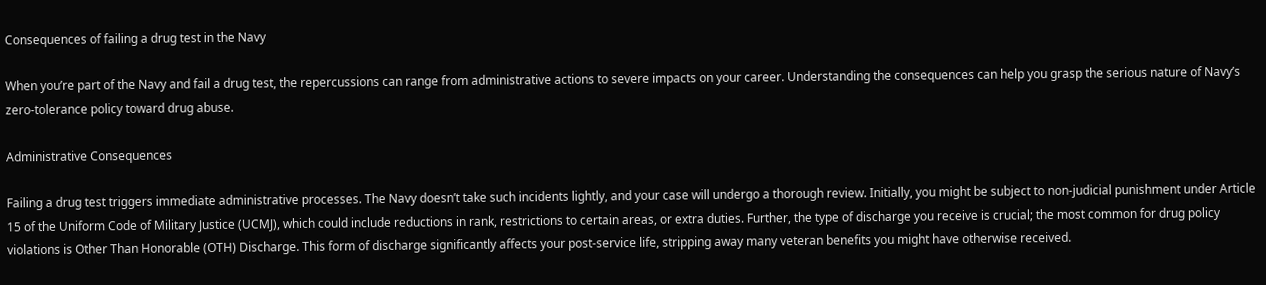Consequences of failing a drug test in the Navy

When you’re part of the Navy and fail a drug test, the repercussions can range from administrative actions to severe impacts on your career. Understanding the consequences can help you grasp the serious nature of Navy’s zero-tolerance policy toward drug abuse.

Administrative Consequences

Failing a drug test triggers immediate administrative processes. The Navy doesn’t take such incidents lightly, and your case will undergo a thorough review. Initially, you might be subject to non-judicial punishment under Article 15 of the Uniform Code of Military Justice (UCMJ), which could include reductions in rank, restrictions to certain areas, or extra duties. Further, the type of discharge you receive is crucial; the most common for drug policy violations is Other Than Honorable (OTH) Discharge. This form of discharge significantly affects your post-service life, stripping away many veteran benefits you might have otherwise received.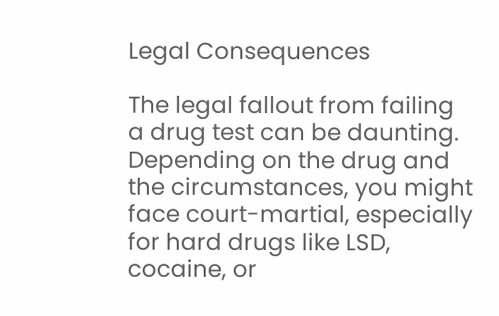Legal Consequences

The legal fallout from failing a drug test can be daunting. Depending on the drug and the circumstances, you might face court-martial, especially for hard drugs like LSD, cocaine, or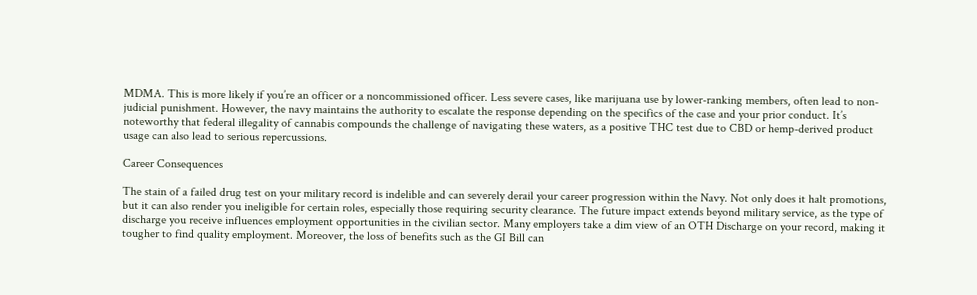MDMA. This is more likely if you’re an officer or a noncommissioned officer. Less severe cases, like marijuana use by lower-ranking members, often lead to non-judicial punishment. However, the navy maintains the authority to escalate the response depending on the specifics of the case and your prior conduct. It’s noteworthy that federal illegality of cannabis compounds the challenge of navigating these waters, as a positive THC test due to CBD or hemp-derived product usage can also lead to serious repercussions.

Career Consequences

The stain of a failed drug test on your military record is indelible and can severely derail your career progression within the Navy. Not only does it halt promotions, but it can also render you ineligible for certain roles, especially those requiring security clearance. The future impact extends beyond military service, as the type of discharge you receive influences employment opportunities in the civilian sector. Many employers take a dim view of an OTH Discharge on your record, making it tougher to find quality employment. Moreover, the loss of benefits such as the GI Bill can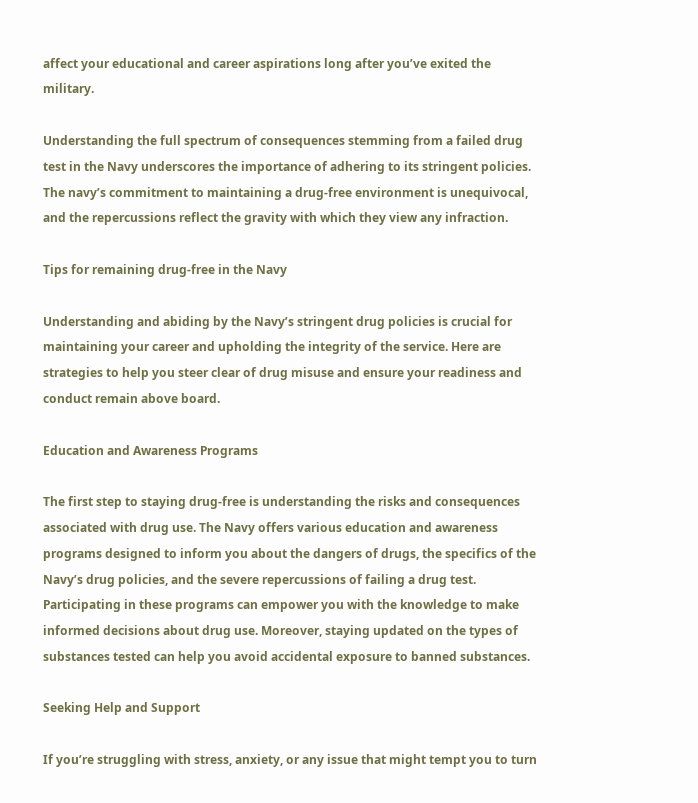affect your educational and career aspirations long after you’ve exited the military.

Understanding the full spectrum of consequences stemming from a failed drug test in the Navy underscores the importance of adhering to its stringent policies. The navy’s commitment to maintaining a drug-free environment is unequivocal, and the repercussions reflect the gravity with which they view any infraction.

Tips for remaining drug-free in the Navy

Understanding and abiding by the Navy’s stringent drug policies is crucial for maintaining your career and upholding the integrity of the service. Here are strategies to help you steer clear of drug misuse and ensure your readiness and conduct remain above board.

Education and Awareness Programs

The first step to staying drug-free is understanding the risks and consequences associated with drug use. The Navy offers various education and awareness programs designed to inform you about the dangers of drugs, the specifics of the Navy’s drug policies, and the severe repercussions of failing a drug test. Participating in these programs can empower you with the knowledge to make informed decisions about drug use. Moreover, staying updated on the types of substances tested can help you avoid accidental exposure to banned substances.

Seeking Help and Support

If you’re struggling with stress, anxiety, or any issue that might tempt you to turn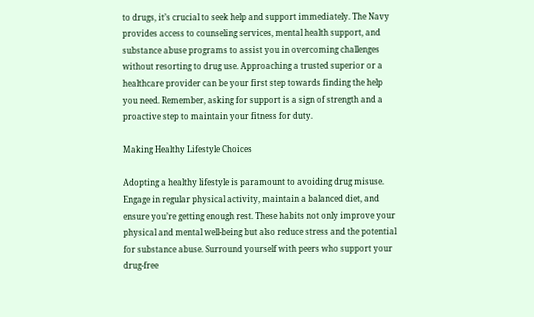to drugs, it’s crucial to seek help and support immediately. The Navy provides access to counseling services, mental health support, and substance abuse programs to assist you in overcoming challenges without resorting to drug use. Approaching a trusted superior or a healthcare provider can be your first step towards finding the help you need. Remember, asking for support is a sign of strength and a proactive step to maintain your fitness for duty.

Making Healthy Lifestyle Choices

Adopting a healthy lifestyle is paramount to avoiding drug misuse. Engage in regular physical activity, maintain a balanced diet, and ensure you’re getting enough rest. These habits not only improve your physical and mental well-being but also reduce stress and the potential for substance abuse. Surround yourself with peers who support your drug-free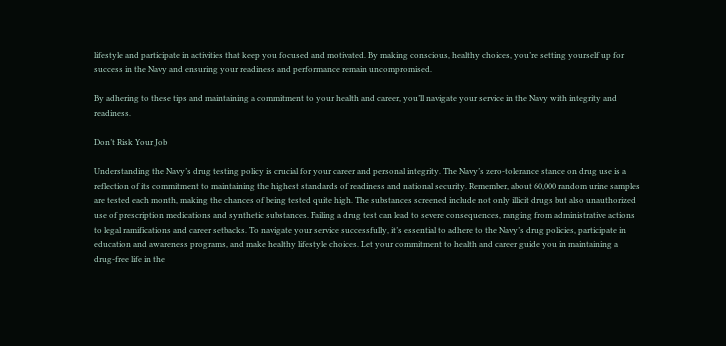lifestyle and participate in activities that keep you focused and motivated. By making conscious, healthy choices, you’re setting yourself up for success in the Navy and ensuring your readiness and performance remain uncompromised.

By adhering to these tips and maintaining a commitment to your health and career, you’ll navigate your service in the Navy with integrity and readiness.

Don’t Risk Your Job

Understanding the Navy’s drug testing policy is crucial for your career and personal integrity. The Navy’s zero-tolerance stance on drug use is a reflection of its commitment to maintaining the highest standards of readiness and national security. Remember, about 60,000 random urine samples are tested each month, making the chances of being tested quite high. The substances screened include not only illicit drugs but also unauthorized use of prescription medications and synthetic substances. Failing a drug test can lead to severe consequences, ranging from administrative actions to legal ramifications and career setbacks. To navigate your service successfully, it’s essential to adhere to the Navy’s drug policies, participate in education and awareness programs, and make healthy lifestyle choices. Let your commitment to health and career guide you in maintaining a drug-free life in the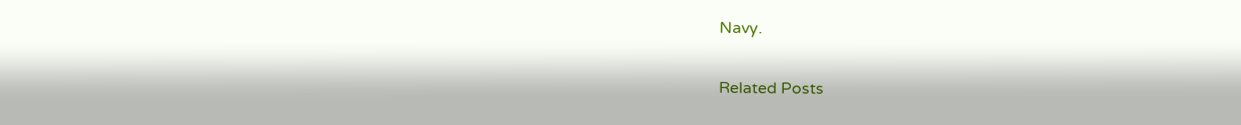Navy.

Related Posts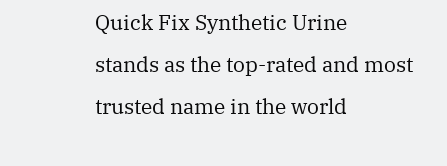Quick Fix Synthetic Urine stands as the top-rated and most trusted name in the world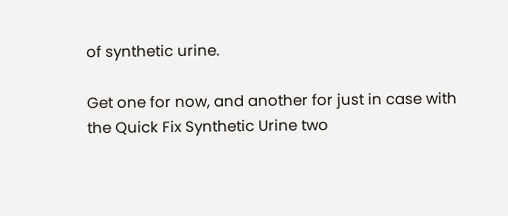of synthetic urine.

Get one for now, and another for just in case with the Quick Fix Synthetic Urine two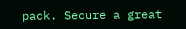pack. Secure a great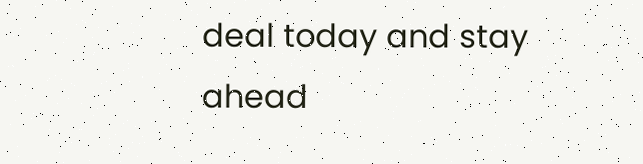deal today and stay ahead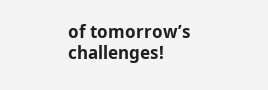of tomorrow’s challenges!